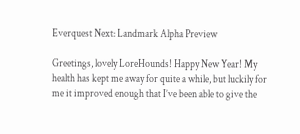Everquest Next: Landmark Alpha Preview

Greetings, lovely LoreHounds! Happy New Year! My health has kept me away for quite a while, but luckily for me it improved enough that I’ve been able to give the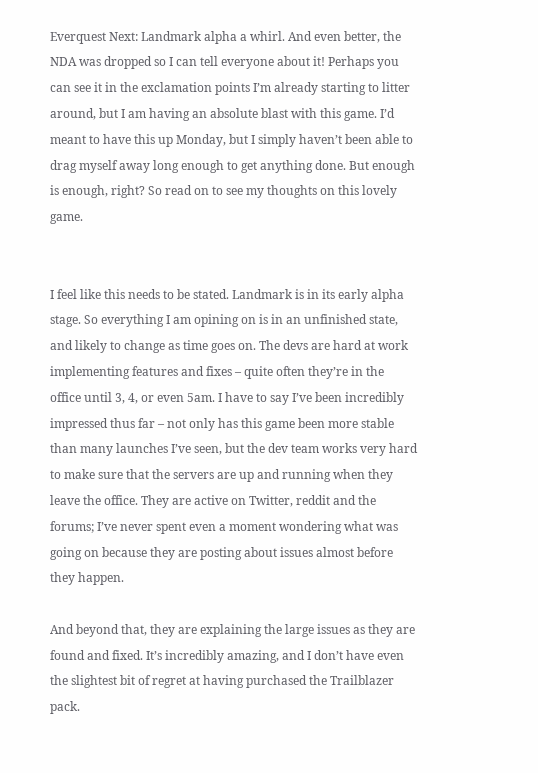Everquest Next: Landmark alpha a whirl. And even better, the NDA was dropped so I can tell everyone about it! Perhaps you can see it in the exclamation points I’m already starting to litter around, but I am having an absolute blast with this game. I’d meant to have this up Monday, but I simply haven’t been able to drag myself away long enough to get anything done. But enough is enough, right? So read on to see my thoughts on this lovely game.


I feel like this needs to be stated. Landmark is in its early alpha stage. So everything I am opining on is in an unfinished state, and likely to change as time goes on. The devs are hard at work implementing features and fixes – quite often they’re in the office until 3, 4, or even 5am. I have to say I’ve been incredibly impressed thus far – not only has this game been more stable than many launches I’ve seen, but the dev team works very hard to make sure that the servers are up and running when they leave the office. They are active on Twitter, reddit and the forums; I’ve never spent even a moment wondering what was going on because they are posting about issues almost before they happen.

And beyond that, they are explaining the large issues as they are found and fixed. It’s incredibly amazing, and I don’t have even the slightest bit of regret at having purchased the Trailblazer pack.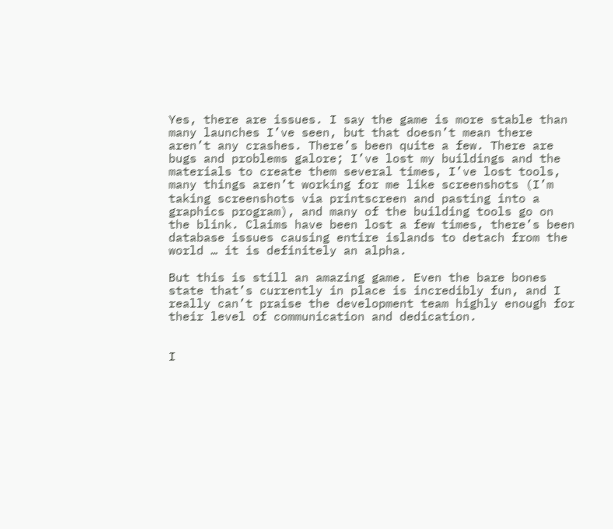Yes, there are issues. I say the game is more stable than many launches I’ve seen, but that doesn’t mean there aren’t any crashes. There’s been quite a few. There are bugs and problems galore; I’ve lost my buildings and the materials to create them several times, I’ve lost tools, many things aren’t working for me like screenshots (I’m taking screenshots via printscreen and pasting into a graphics program), and many of the building tools go on the blink. Claims have been lost a few times, there’s been database issues causing entire islands to detach from the world … it is definitely an alpha.

But this is still an amazing game. Even the bare bones state that’s currently in place is incredibly fun, and I really can’t praise the development team highly enough for their level of communication and dedication.


I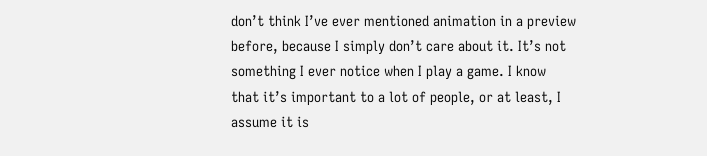don’t think I’ve ever mentioned animation in a preview before, because I simply don’t care about it. It’s not something I ever notice when I play a game. I know that it’s important to a lot of people, or at least, I assume it is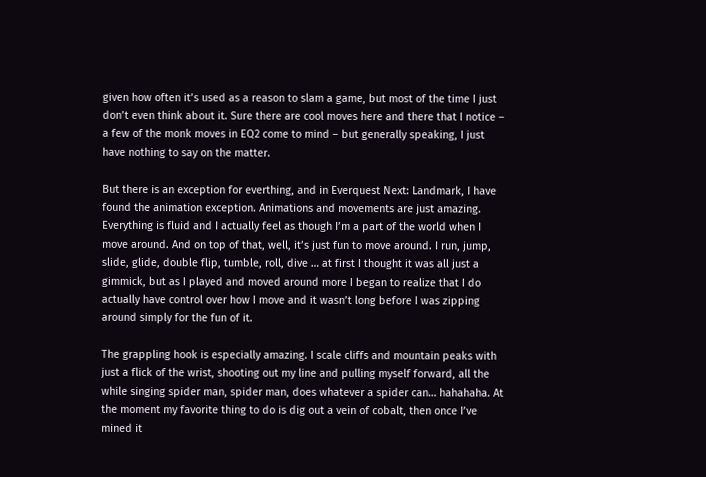given how often it’s used as a reason to slam a game, but most of the time I just don’t even think about it. Sure there are cool moves here and there that I notice – a few of the monk moves in EQ2 come to mind – but generally speaking, I just have nothing to say on the matter.

But there is an exception for everthing, and in Everquest Next: Landmark, I have found the animation exception. Animations and movements are just amazing. Everything is fluid and I actually feel as though I’m a part of the world when I move around. And on top of that, well, it’s just fun to move around. I run, jump, slide, glide, double flip, tumble, roll, dive … at first I thought it was all just a gimmick, but as I played and moved around more I began to realize that I do actually have control over how I move and it wasn’t long before I was zipping around simply for the fun of it.

The grappling hook is especially amazing. I scale cliffs and mountain peaks with just a flick of the wrist, shooting out my line and pulling myself forward, all the while singing spider man, spider man, does whatever a spider can… hahahaha. At the moment my favorite thing to do is dig out a vein of cobalt, then once I’ve mined it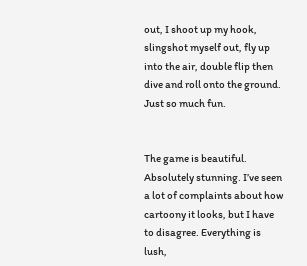out, I shoot up my hook, slingshot myself out, fly up into the air, double flip then dive and roll onto the ground. Just so much fun.


The game is beautiful. Absolutely stunning. I’ve seen a lot of complaints about how cartoony it looks, but I have to disagree. Everything is lush,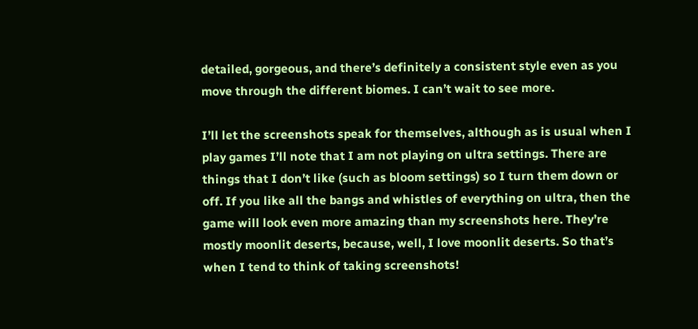detailed, gorgeous, and there’s definitely a consistent style even as you move through the different biomes. I can’t wait to see more.

I’ll let the screenshots speak for themselves, although as is usual when I play games I’ll note that I am not playing on ultra settings. There are things that I don’t like (such as bloom settings) so I turn them down or off. If you like all the bangs and whistles of everything on ultra, then the game will look even more amazing than my screenshots here. They’re mostly moonlit deserts, because, well, I love moonlit deserts. So that’s when I tend to think of taking screenshots!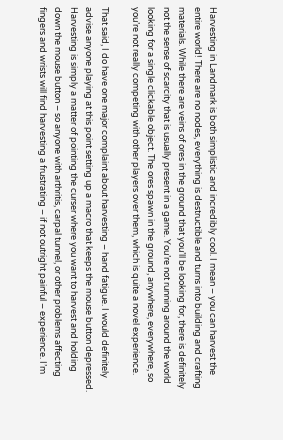Harvesting in Landmark is both simplistic and incredibly cool. I mean – you can harvest the entire world! There are no nodes, everything is destructible and turns into building and crafting materials. While there are veins of ores in the ground that you’ll be looking for, there is definitely not the sense of scarcity that is usually present in a game. You’re not running around the world looking for a single clickable object. The ores spawn in the ground, anywhere, everywhere, so you’re not really competing with other players over them, which is quite a novel experience.

That said, I do have one major complaint about harvesting – hand fatigue. I would definitely advise anyone playing at this point setting up a macro that keeps the mouse button depressed. Harvesting is simply a matter of pointing the curser where you want to harvest and holding down the mouse button – so anyone with arthritis, carpal tunnel, or other problems affecting fingers and wrists will find harvesting a frustrating – if not outright painful – experience. I’m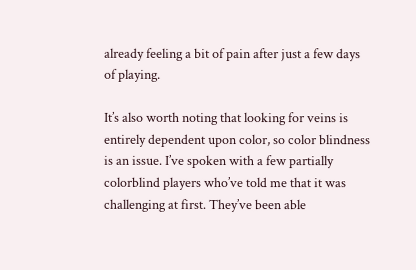already feeling a bit of pain after just a few days of playing.

It’s also worth noting that looking for veins is entirely dependent upon color, so color blindness is an issue. I’ve spoken with a few partially colorblind players who’ve told me that it was challenging at first. They’ve been able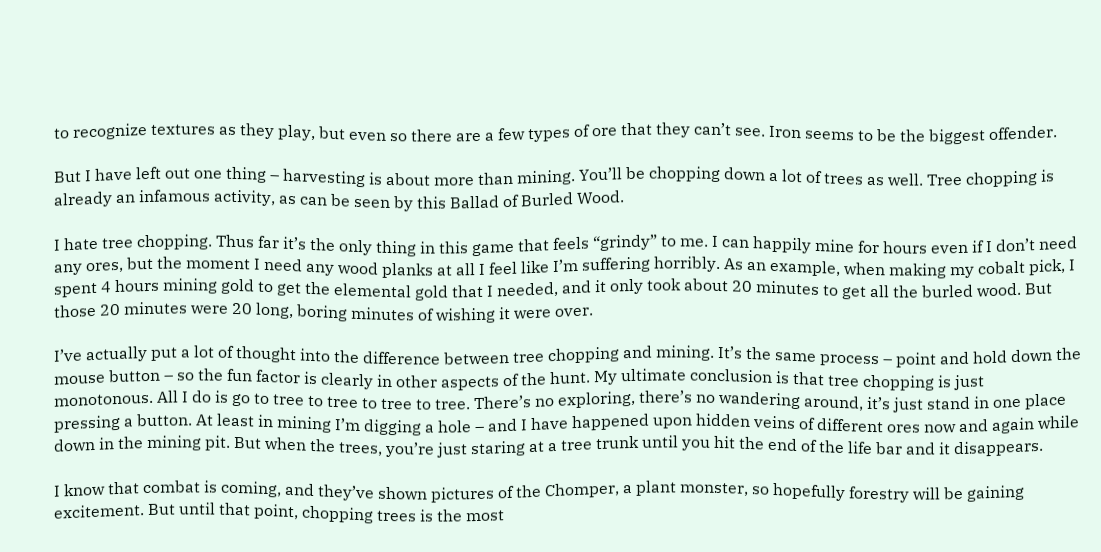to recognize textures as they play, but even so there are a few types of ore that they can’t see. Iron seems to be the biggest offender.

But I have left out one thing – harvesting is about more than mining. You’ll be chopping down a lot of trees as well. Tree chopping is already an infamous activity, as can be seen by this Ballad of Burled Wood.

I hate tree chopping. Thus far it’s the only thing in this game that feels “grindy” to me. I can happily mine for hours even if I don’t need any ores, but the moment I need any wood planks at all I feel like I’m suffering horribly. As an example, when making my cobalt pick, I spent 4 hours mining gold to get the elemental gold that I needed, and it only took about 20 minutes to get all the burled wood. But those 20 minutes were 20 long, boring minutes of wishing it were over.

I’ve actually put a lot of thought into the difference between tree chopping and mining. It’s the same process – point and hold down the mouse button – so the fun factor is clearly in other aspects of the hunt. My ultimate conclusion is that tree chopping is just monotonous. All I do is go to tree to tree to tree to tree. There’s no exploring, there’s no wandering around, it’s just stand in one place pressing a button. At least in mining I’m digging a hole – and I have happened upon hidden veins of different ores now and again while down in the mining pit. But when the trees, you’re just staring at a tree trunk until you hit the end of the life bar and it disappears.

I know that combat is coming, and they’ve shown pictures of the Chomper, a plant monster, so hopefully forestry will be gaining excitement. But until that point, chopping trees is the most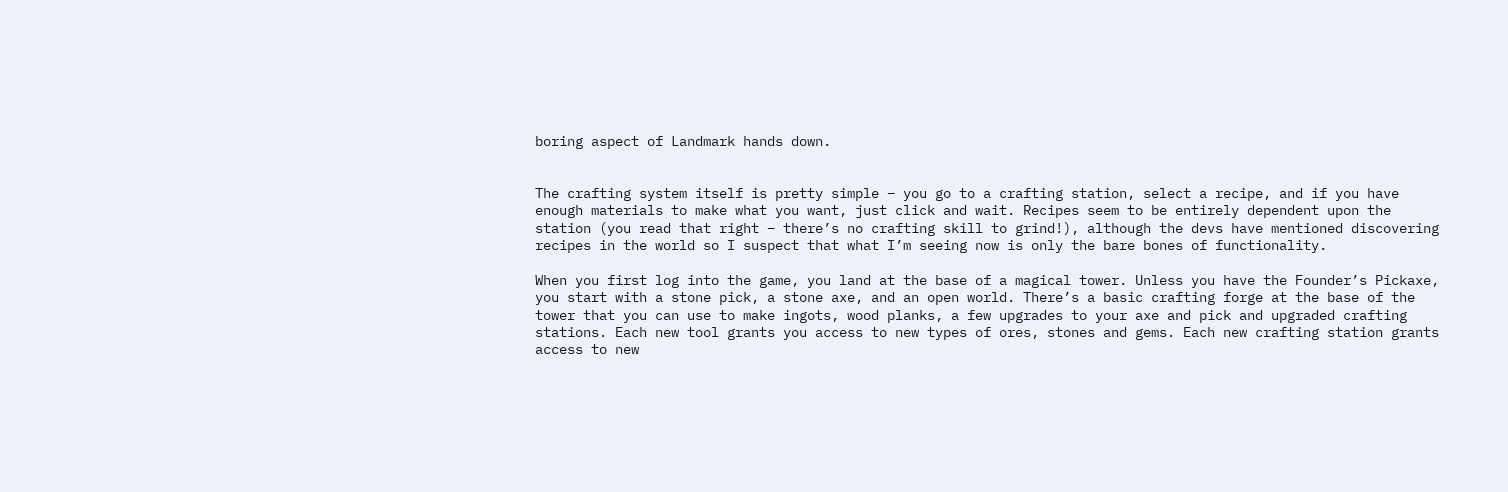boring aspect of Landmark hands down.


The crafting system itself is pretty simple – you go to a crafting station, select a recipe, and if you have enough materials to make what you want, just click and wait. Recipes seem to be entirely dependent upon the station (you read that right – there’s no crafting skill to grind!), although the devs have mentioned discovering recipes in the world so I suspect that what I’m seeing now is only the bare bones of functionality.

When you first log into the game, you land at the base of a magical tower. Unless you have the Founder’s Pickaxe, you start with a stone pick, a stone axe, and an open world. There’s a basic crafting forge at the base of the tower that you can use to make ingots, wood planks, a few upgrades to your axe and pick and upgraded crafting stations. Each new tool grants you access to new types of ores, stones and gems. Each new crafting station grants access to new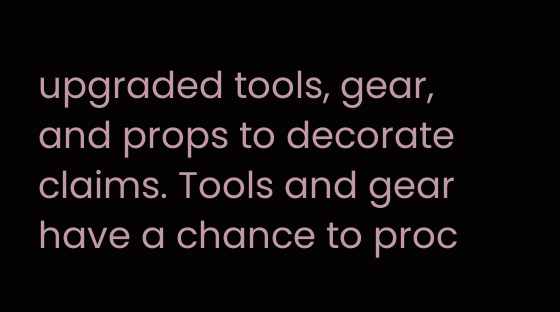upgraded tools, gear, and props to decorate claims. Tools and gear have a chance to proc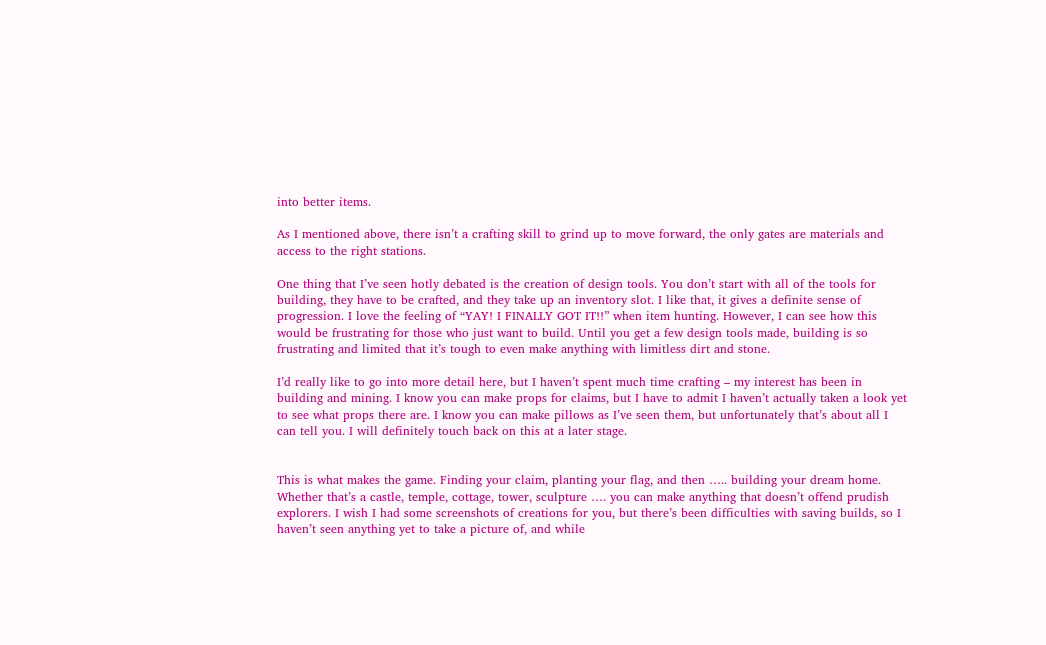into better items.

As I mentioned above, there isn’t a crafting skill to grind up to move forward, the only gates are materials and access to the right stations.

One thing that I’ve seen hotly debated is the creation of design tools. You don’t start with all of the tools for building, they have to be crafted, and they take up an inventory slot. I like that, it gives a definite sense of progression. I love the feeling of “YAY! I FINALLY GOT IT!!” when item hunting. However, I can see how this would be frustrating for those who just want to build. Until you get a few design tools made, building is so frustrating and limited that it’s tough to even make anything with limitless dirt and stone.

I’d really like to go into more detail here, but I haven’t spent much time crafting – my interest has been in building and mining. I know you can make props for claims, but I have to admit I haven’t actually taken a look yet to see what props there are. I know you can make pillows as I’ve seen them, but unfortunately that’s about all I can tell you. I will definitely touch back on this at a later stage.


This is what makes the game. Finding your claim, planting your flag, and then ….. building your dream home. Whether that’s a castle, temple, cottage, tower, sculpture …. you can make anything that doesn’t offend prudish explorers. I wish I had some screenshots of creations for you, but there’s been difficulties with saving builds, so I haven’t seen anything yet to take a picture of, and while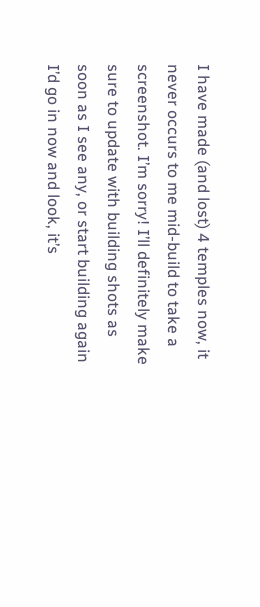I have made (and lost) 4 temples now, it never occurs to me mid-build to take a screenshot. I’m sorry! I’ll definitely make sure to update with building shots as soon as I see any, or start building again I’d go in now and look, it’s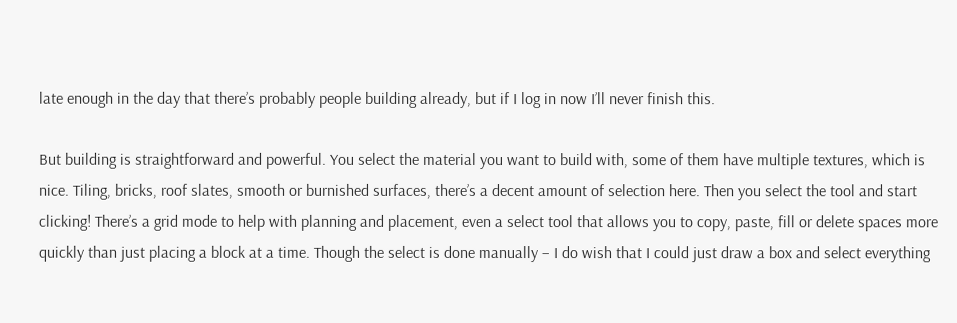late enough in the day that there’s probably people building already, but if I log in now I’ll never finish this.

But building is straightforward and powerful. You select the material you want to build with, some of them have multiple textures, which is nice. Tiling, bricks, roof slates, smooth or burnished surfaces, there’s a decent amount of selection here. Then you select the tool and start clicking! There’s a grid mode to help with planning and placement, even a select tool that allows you to copy, paste, fill or delete spaces more quickly than just placing a block at a time. Though the select is done manually – I do wish that I could just draw a box and select everything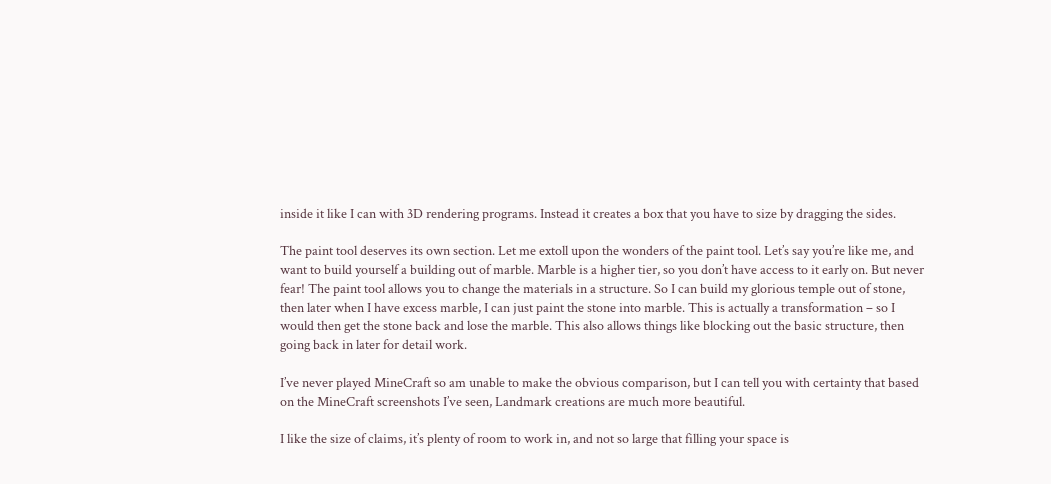inside it like I can with 3D rendering programs. Instead it creates a box that you have to size by dragging the sides.

The paint tool deserves its own section. Let me extoll upon the wonders of the paint tool. Let’s say you’re like me, and want to build yourself a building out of marble. Marble is a higher tier, so you don’t have access to it early on. But never fear! The paint tool allows you to change the materials in a structure. So I can build my glorious temple out of stone, then later when I have excess marble, I can just paint the stone into marble. This is actually a transformation – so I would then get the stone back and lose the marble. This also allows things like blocking out the basic structure, then going back in later for detail work.

I’ve never played MineCraft so am unable to make the obvious comparison, but I can tell you with certainty that based on the MineCraft screenshots I’ve seen, Landmark creations are much more beautiful.

I like the size of claims, it’s plenty of room to work in, and not so large that filling your space is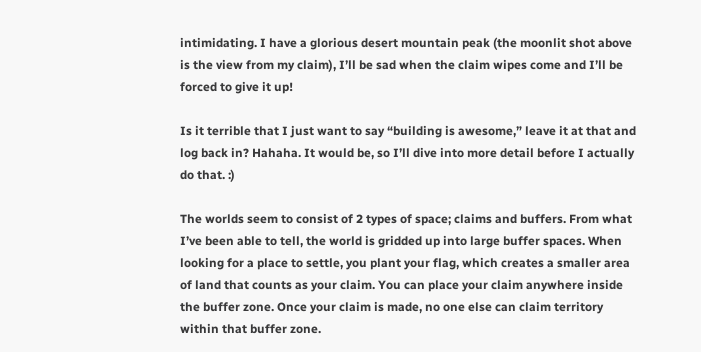intimidating. I have a glorious desert mountain peak (the moonlit shot above is the view from my claim), I’ll be sad when the claim wipes come and I’ll be forced to give it up!

Is it terrible that I just want to say “building is awesome,” leave it at that and log back in? Hahaha. It would be, so I’ll dive into more detail before I actually do that. :)

The worlds seem to consist of 2 types of space; claims and buffers. From what I’ve been able to tell, the world is gridded up into large buffer spaces. When looking for a place to settle, you plant your flag, which creates a smaller area of land that counts as your claim. You can place your claim anywhere inside the buffer zone. Once your claim is made, no one else can claim territory within that buffer zone.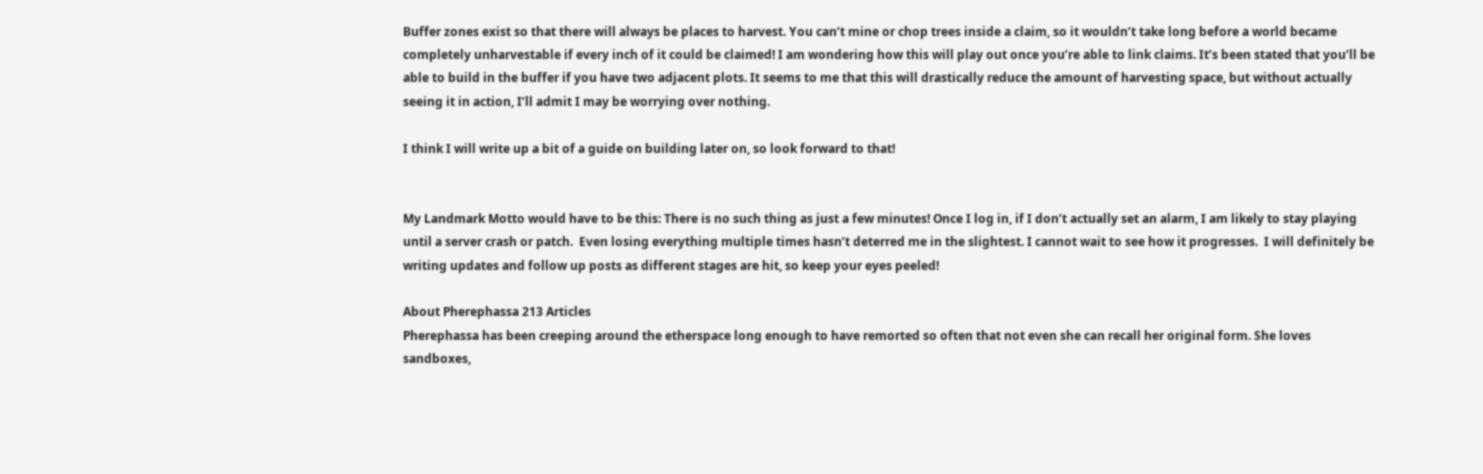Buffer zones exist so that there will always be places to harvest. You can’t mine or chop trees inside a claim, so it wouldn’t take long before a world became completely unharvestable if every inch of it could be claimed! I am wondering how this will play out once you’re able to link claims. It’s been stated that you’ll be able to build in the buffer if you have two adjacent plots. It seems to me that this will drastically reduce the amount of harvesting space, but without actually seeing it in action, I’ll admit I may be worrying over nothing.

I think I will write up a bit of a guide on building later on, so look forward to that!


My Landmark Motto would have to be this: There is no such thing as just a few minutes! Once I log in, if I don’t actually set an alarm, I am likely to stay playing until a server crash or patch.  Even losing everything multiple times hasn’t deterred me in the slightest. I cannot wait to see how it progresses.  I will definitely be writing updates and follow up posts as different stages are hit, so keep your eyes peeled!

About Pherephassa 213 Articles
Pherephassa has been creeping around the etherspace long enough to have remorted so often that not even she can recall her original form. She loves sandboxes,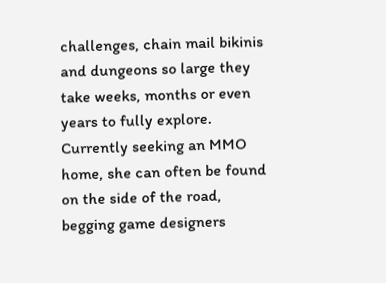challenges, chain mail bikinis and dungeons so large they take weeks, months or even years to fully explore. Currently seeking an MMO home, she can often be found on the side of the road, begging game designers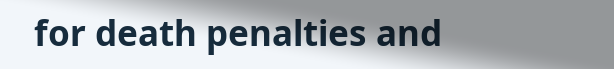for death penalties and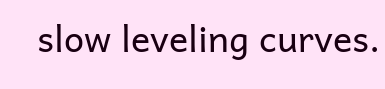slow leveling curves.